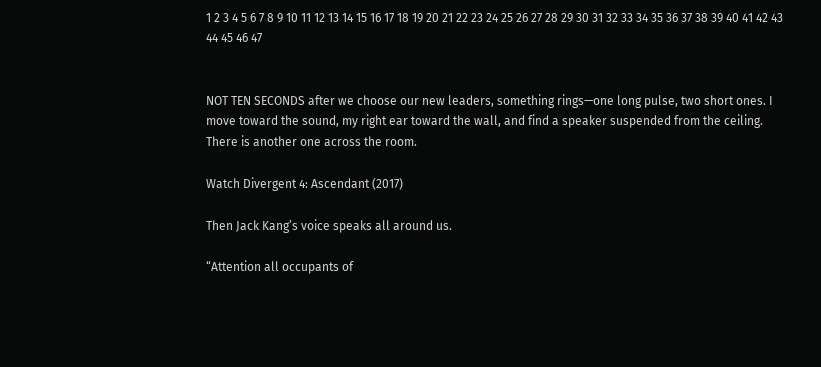1 2 3 4 5 6 7 8 9 10 11 12 13 14 15 16 17 18 19 20 21 22 23 24 25 26 27 28 29 30 31 32 33 34 35 36 37 38 39 40 41 42 43 44 45 46 47


NOT TEN SECONDS after we choose our new leaders, something rings—one long pulse, two short ones. I move toward the sound, my right ear toward the wall, and find a speaker suspended from the ceiling. There is another one across the room.

Watch Divergent 4: Ascendant (2017)

Then Jack Kang’s voice speaks all around us.

“Attention all occupants of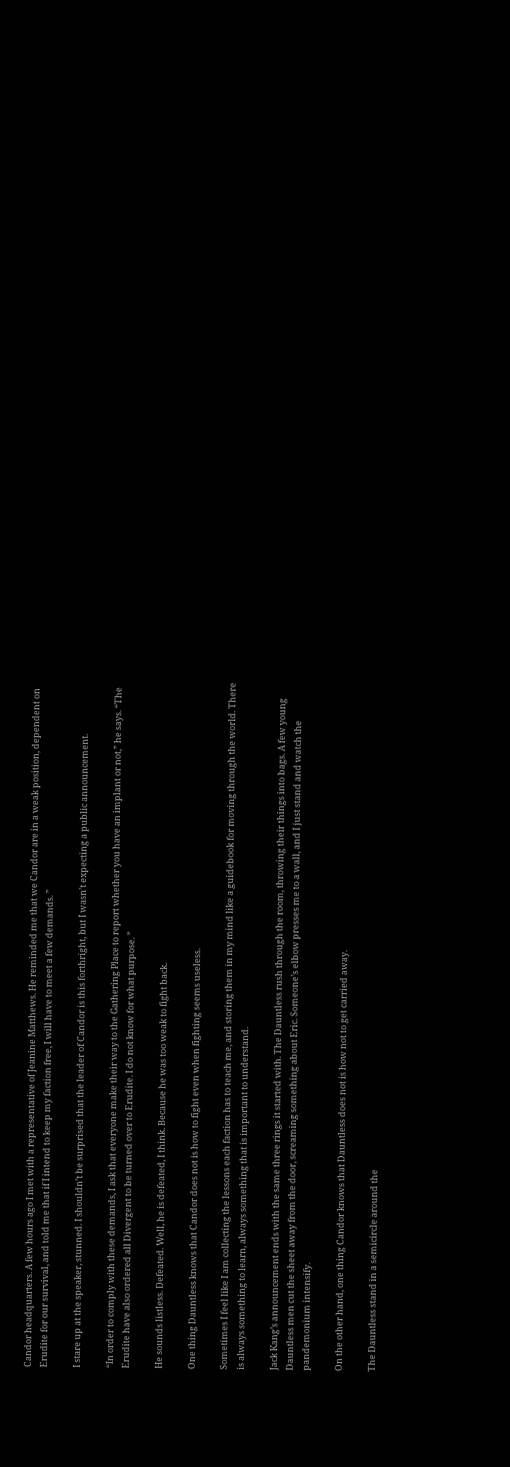Candor headquarters. A few hours ago I met with a representative of Jeanine Matthews. He reminded me that we Candor are in a weak position, dependent on Erudite for our survival, and told me that if I intend to keep my faction free, I will have to meet a few demands. ”

I stare up at the speaker, stunned. I shouldn’t be surprised that the leader of Candor is this forthright, but I wasn’t expecting a public announcement.

“In order to comply with these demands, I ask that everyone make their way to the Gathering Place to report whether you have an implant or not,” he says. “The Erudite have also ordered all Divergent to be turned over to Erudite. I do not know for what purpose. ”

He sounds listless. Defeated. Well, he is defeated, I think. Because he was too weak to fight back.

One thing Dauntless knows that Candor does not is how to fight even when fighting seems useless.

Sometimes I feel like I am collecting the lessons each faction has to teach me, and storing them in my mind like a guidebook for moving through the world. There is always something to learn, always something that is important to understand.

Jack Kang’s announcement ends with the same three rings it started with. The Dauntless rush through the room, throwing their things into bags. A few young Dauntless men cut the sheet away from the door, screaming something about Eric. Someone’s elbow presses me to a wall, and I just stand and watch the pandemonium intensify.

On the other hand, one thing Candor knows that Dauntless does not is how not to get carried away.

The Dauntless stand in a semicircle around the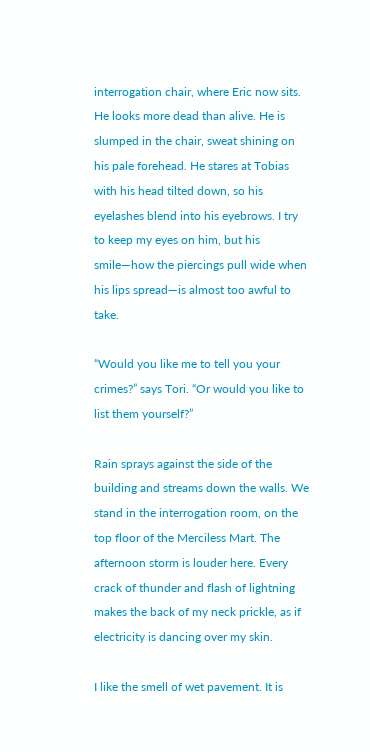interrogation chair, where Eric now sits. He looks more dead than alive. He is slumped in the chair, sweat shining on his pale forehead. He stares at Tobias with his head tilted down, so his eyelashes blend into his eyebrows. I try to keep my eyes on him, but his smile—how the piercings pull wide when his lips spread—is almost too awful to take.

“Would you like me to tell you your crimes?” says Tori. “Or would you like to list them yourself?”

Rain sprays against the side of the building and streams down the walls. We stand in the interrogation room, on the top floor of the Merciless Mart. The afternoon storm is louder here. Every crack of thunder and flash of lightning makes the back of my neck prickle, as if electricity is dancing over my skin.

I like the smell of wet pavement. It is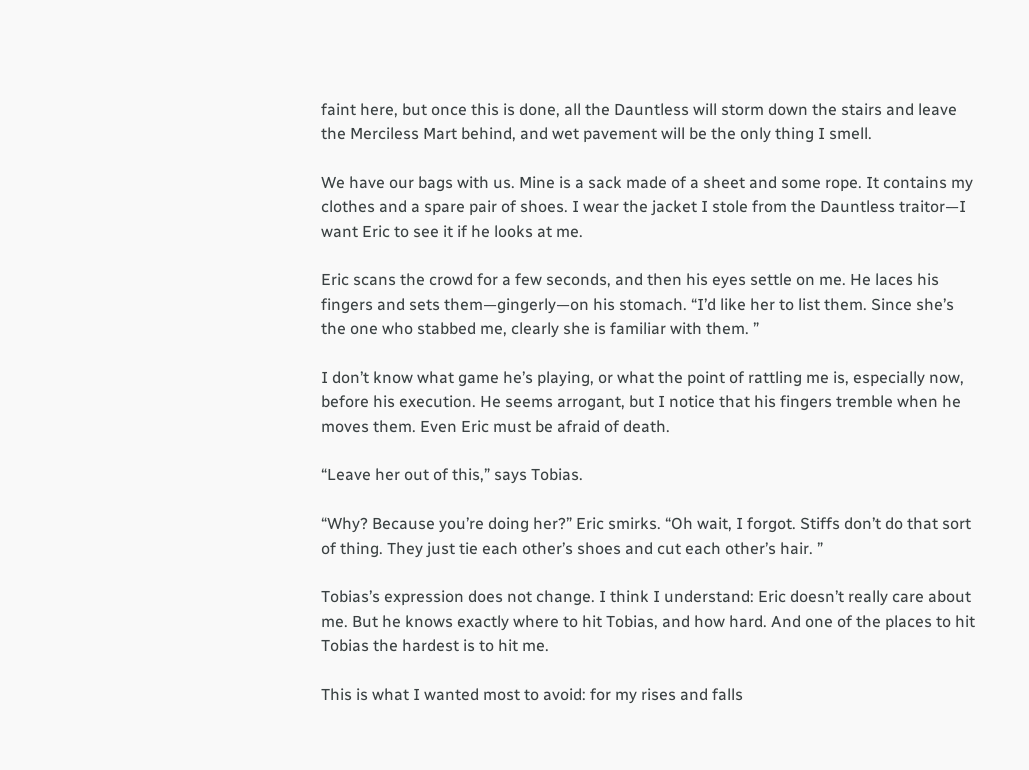faint here, but once this is done, all the Dauntless will storm down the stairs and leave the Merciless Mart behind, and wet pavement will be the only thing I smell.

We have our bags with us. Mine is a sack made of a sheet and some rope. It contains my clothes and a spare pair of shoes. I wear the jacket I stole from the Dauntless traitor—I want Eric to see it if he looks at me.

Eric scans the crowd for a few seconds, and then his eyes settle on me. He laces his fingers and sets them—gingerly—on his stomach. “I’d like her to list them. Since she’s the one who stabbed me, clearly she is familiar with them. ”

I don’t know what game he’s playing, or what the point of rattling me is, especially now, before his execution. He seems arrogant, but I notice that his fingers tremble when he moves them. Even Eric must be afraid of death.

“Leave her out of this,” says Tobias.

“Why? Because you’re doing her?” Eric smirks. “Oh wait, I forgot. Stiffs don’t do that sort of thing. They just tie each other’s shoes and cut each other’s hair. ”

Tobias’s expression does not change. I think I understand: Eric doesn’t really care about me. But he knows exactly where to hit Tobias, and how hard. And one of the places to hit Tobias the hardest is to hit me.

This is what I wanted most to avoid: for my rises and falls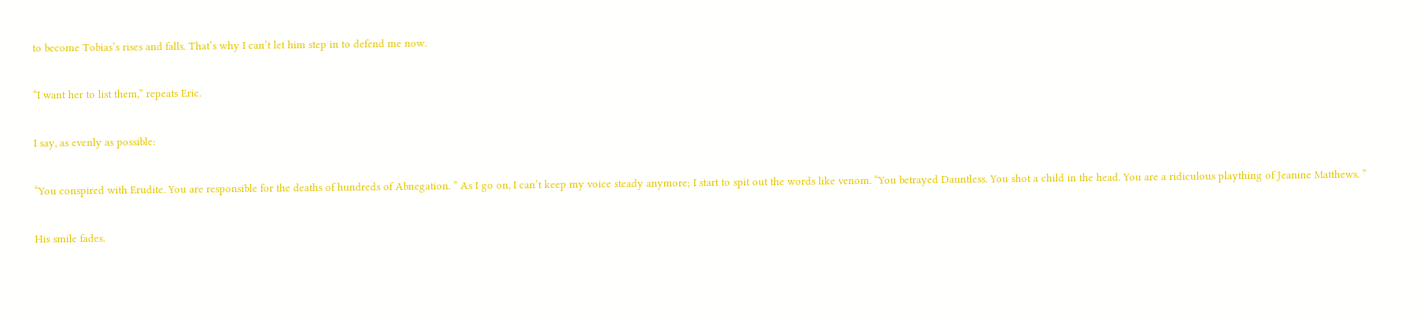to become Tobias’s rises and falls. That’s why I can’t let him step in to defend me now.

“I want her to list them,” repeats Eric.

I say, as evenly as possible:

“You conspired with Erudite. You are responsible for the deaths of hundreds of Abnegation. ” As I go on, I can’t keep my voice steady anymore; I start to spit out the words like venom. “You betrayed Dauntless. You shot a child in the head. You are a ridiculous plaything of Jeanine Matthews. ”

His smile fades.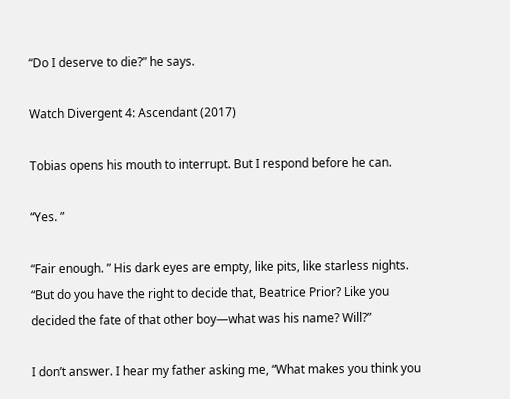“Do I deserve to die?” he says.

Watch Divergent 4: Ascendant (2017)

Tobias opens his mouth to interrupt. But I respond before he can.

“Yes. ”

“Fair enough. ” His dark eyes are empty, like pits, like starless nights. “But do you have the right to decide that, Beatrice Prior? Like you decided the fate of that other boy—what was his name? Will?”

I don’t answer. I hear my father asking me, “What makes you think you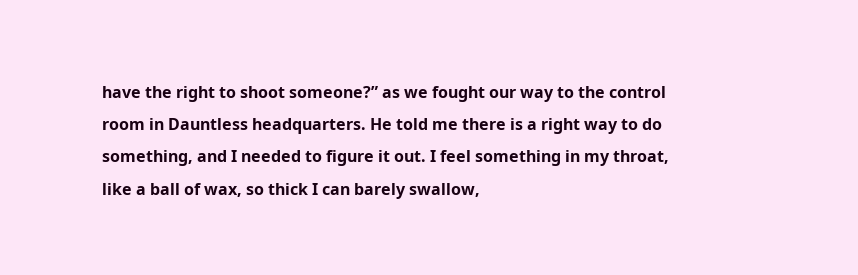have the right to shoot someone?” as we fought our way to the control room in Dauntless headquarters. He told me there is a right way to do something, and I needed to figure it out. I feel something in my throat, like a ball of wax, so thick I can barely swallow,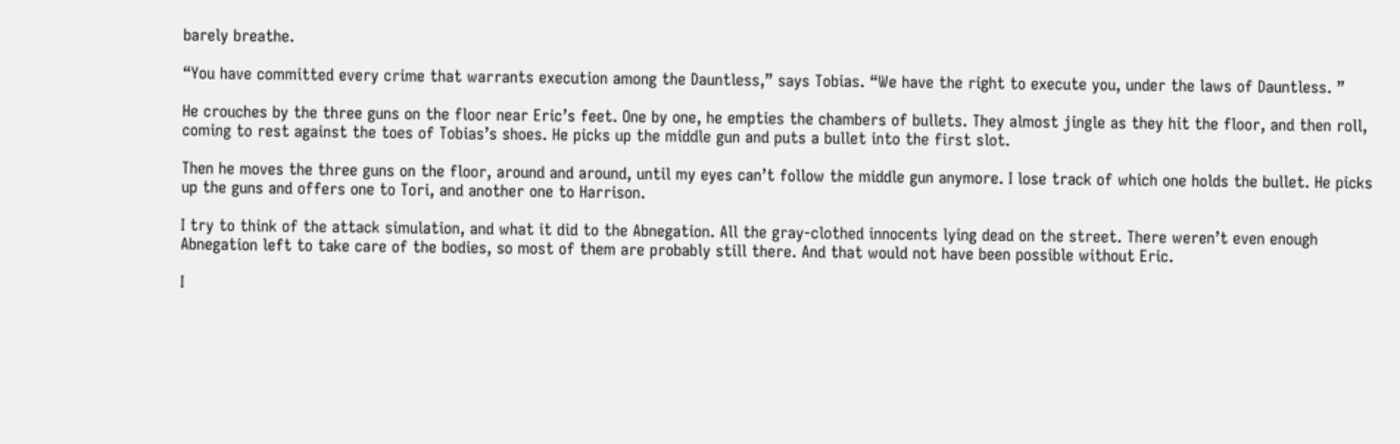barely breathe.

“You have committed every crime that warrants execution among the Dauntless,” says Tobias. “We have the right to execute you, under the laws of Dauntless. ”

He crouches by the three guns on the floor near Eric’s feet. One by one, he empties the chambers of bullets. They almost jingle as they hit the floor, and then roll, coming to rest against the toes of Tobias’s shoes. He picks up the middle gun and puts a bullet into the first slot.

Then he moves the three guns on the floor, around and around, until my eyes can’t follow the middle gun anymore. I lose track of which one holds the bullet. He picks up the guns and offers one to Tori, and another one to Harrison.

I try to think of the attack simulation, and what it did to the Abnegation. All the gray-clothed innocents lying dead on the street. There weren’t even enough Abnegation left to take care of the bodies, so most of them are probably still there. And that would not have been possible without Eric.

I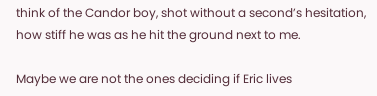think of the Candor boy, shot without a second’s hesitation, how stiff he was as he hit the ground next to me.

Maybe we are not the ones deciding if Eric lives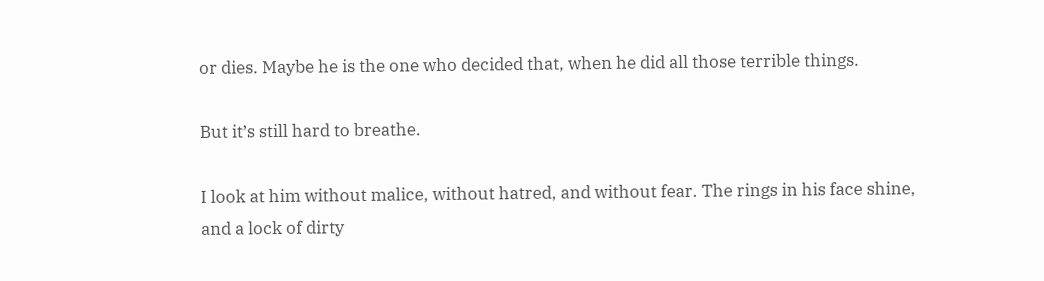or dies. Maybe he is the one who decided that, when he did all those terrible things.

But it’s still hard to breathe.

I look at him without malice, without hatred, and without fear. The rings in his face shine, and a lock of dirty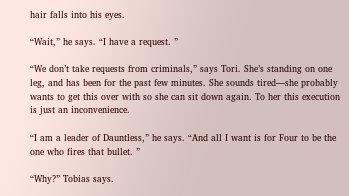hair falls into his eyes.

“Wait,” he says. “I have a request. ”

“We don’t take requests from criminals,” says Tori. She’s standing on one leg, and has been for the past few minutes. She sounds tired—she probably wants to get this over with so she can sit down again. To her this execution is just an inconvenience.

“I am a leader of Dauntless,” he says. “And all I want is for Four to be the one who fires that bullet. ”

“Why?” Tobias says.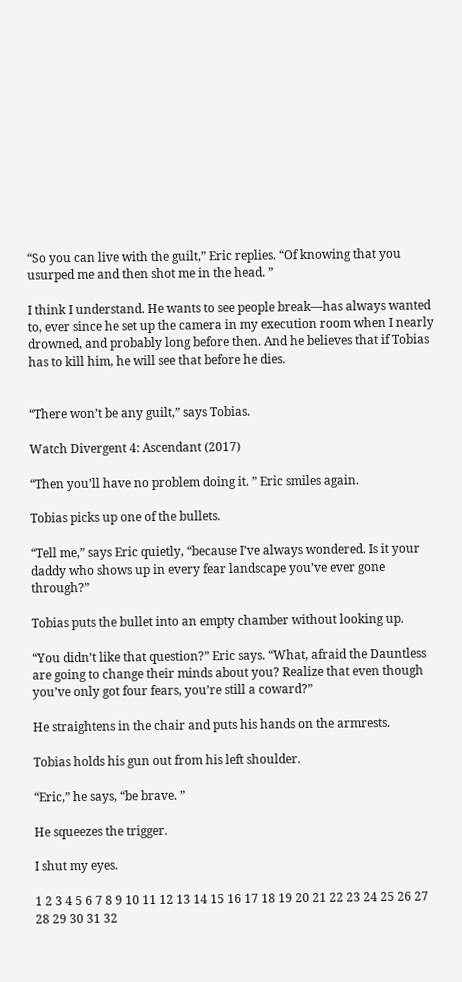“So you can live with the guilt,” Eric replies. “Of knowing that you usurped me and then shot me in the head. ”

I think I understand. He wants to see people break—has always wanted to, ever since he set up the camera in my execution room when I nearly drowned, and probably long before then. And he believes that if Tobias has to kill him, he will see that before he dies.


“There won’t be any guilt,” says Tobias.

Watch Divergent 4: Ascendant (2017)

“Then you’ll have no problem doing it. ” Eric smiles again.

Tobias picks up one of the bullets.

“Tell me,” says Eric quietly, “because I’ve always wondered. Is it your daddy who shows up in every fear landscape you’ve ever gone through?”

Tobias puts the bullet into an empty chamber without looking up.

“You didn’t like that question?” Eric says. “What, afraid the Dauntless are going to change their minds about you? Realize that even though you’ve only got four fears, you’re still a coward?”

He straightens in the chair and puts his hands on the armrests.

Tobias holds his gun out from his left shoulder.

“Eric,” he says, “be brave. ”

He squeezes the trigger.

I shut my eyes.

1 2 3 4 5 6 7 8 9 10 11 12 13 14 15 16 17 18 19 20 21 22 23 24 25 26 27 28 29 30 31 32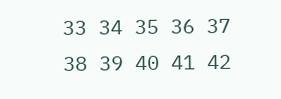33 34 35 36 37 38 39 40 41 42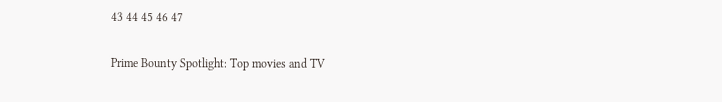43 44 45 46 47

Prime Bounty Spotlight: Top movies and TV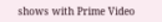shows with Prime Video